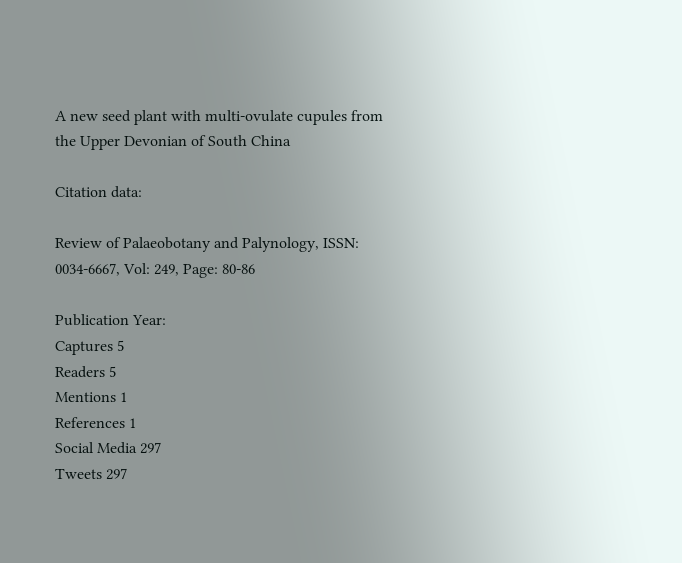A new seed plant with multi-ovulate cupules from the Upper Devonian of South China

Citation data:

Review of Palaeobotany and Palynology, ISSN: 0034-6667, Vol: 249, Page: 80-86

Publication Year:
Captures 5
Readers 5
Mentions 1
References 1
Social Media 297
Tweets 297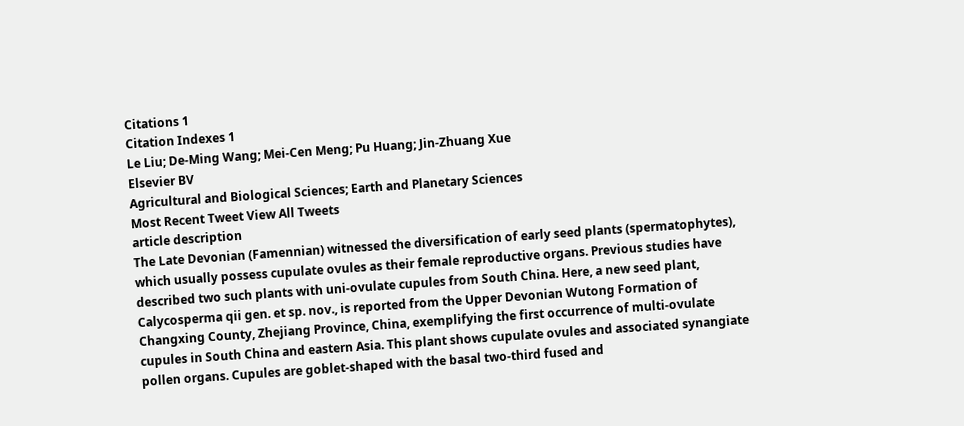Citations 1
Citation Indexes 1
Le Liu; De-Ming Wang; Mei-Cen Meng; Pu Huang; Jin-Zhuang Xue
Elsevier BV
Agricultural and Biological Sciences; Earth and Planetary Sciences
Most Recent Tweet View All Tweets
article description
The Late Devonian (Famennian) witnessed the diversification of early seed plants (spermatophytes), which usually possess cupulate ovules as their female reproductive organs. Previous studies have described two such plants with uni-ovulate cupules from South China. Here, a new seed plant, Calycosperma qii gen. et sp. nov., is reported from the Upper Devonian Wutong Formation of Changxing County, Zhejiang Province, China, exemplifying the first occurrence of multi-ovulate cupules in South China and eastern Asia. This plant shows cupulate ovules and associated synangiate pollen organs. Cupules are goblet-shaped with the basal two-third fused and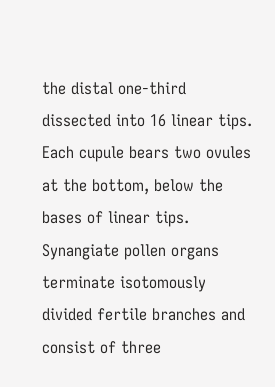the distal one-third dissected into 16 linear tips. Each cupule bears two ovules at the bottom, below the bases of linear tips. Synangiate pollen organs terminate isotomously divided fertile branches and consist of three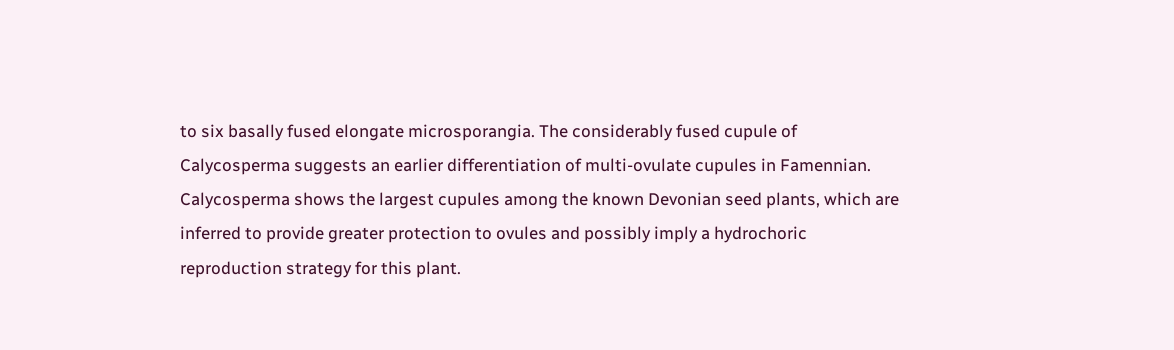to six basally fused elongate microsporangia. The considerably fused cupule of Calycosperma suggests an earlier differentiation of multi-ovulate cupules in Famennian. Calycosperma shows the largest cupules among the known Devonian seed plants, which are inferred to provide greater protection to ovules and possibly imply a hydrochoric reproduction strategy for this plant.